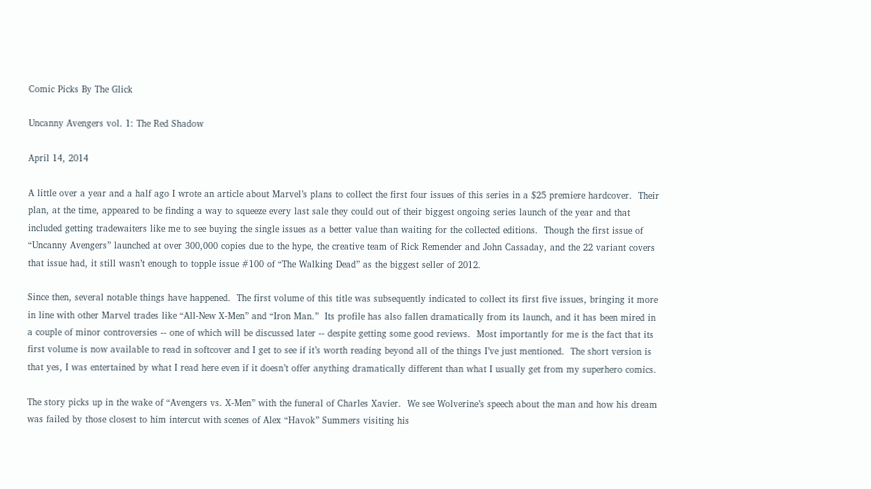Comic Picks By The Glick

Uncanny Avengers vol. 1: The Red Shadow

April 14, 2014

A little over a year and a half ago I wrote an article about Marvel’s plans to collect the first four issues of this series in a $25 premiere hardcover.  Their plan, at the time, appeared to be finding a way to squeeze every last sale they could out of their biggest ongoing series launch of the year and that included getting tradewaiters like me to see buying the single issues as a better value than waiting for the collected editions.  Though the first issue of “Uncanny Avengers” launched at over 300,000 copies due to the hype, the creative team of Rick Remender and John Cassaday, and the 22 variant covers that issue had, it still wasn’t enough to topple issue #100 of “The Walking Dead” as the biggest seller of 2012.

Since then, several notable things have happened.  The first volume of this title was subsequently indicated to collect its first five issues, bringing it more in line with other Marvel trades like “All-New X-Men” and “Iron Man.”  Its profile has also fallen dramatically from its launch, and it has been mired in a couple of minor controversies -- one of which will be discussed later -- despite getting some good reviews.  Most importantly for me is the fact that its first volume is now available to read in softcover and I get to see if it’s worth reading beyond all of the things I’ve just mentioned.  The short version is that yes, I was entertained by what I read here even if it doesn’t offer anything dramatically different than what I usually get from my superhero comics.

The story picks up in the wake of “Avengers vs. X-Men” with the funeral of Charles Xavier.  We see Wolverine’s speech about the man and how his dream was failed by those closest to him intercut with scenes of Alex “Havok” Summers visiting his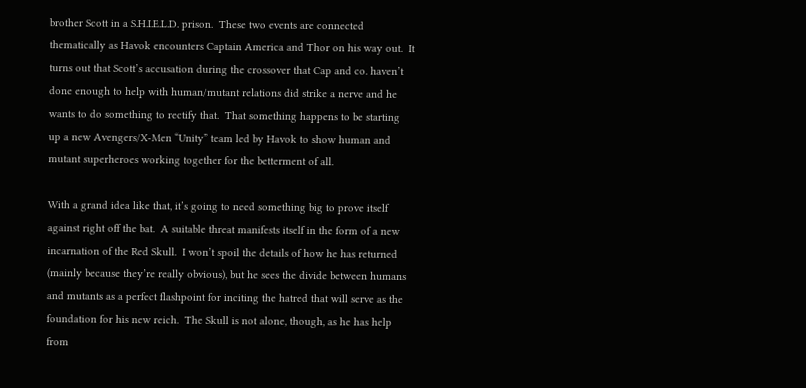brother Scott in a S.H.I.E.L.D. prison.  These two events are connected thematically as Havok encounters Captain America and Thor on his way out.  It turns out that Scott’s accusation during the crossover that Cap and co. haven’t done enough to help with human/mutant relations did strike a nerve and he wants to do something to rectify that.  That something happens to be starting up a new Avengers/X-Men “Unity” team led by Havok to show human and mutant superheroes working together for the betterment of all.

With a grand idea like that, it’s going to need something big to prove itself against right off the bat.  A suitable threat manifests itself in the form of a new incarnation of the Red Skull.  I won’t spoil the details of how he has returned (mainly because they’re really obvious), but he sees the divide between humans and mutants as a perfect flashpoint for inciting the hatred that will serve as the foundation for his new reich.  The Skull is not alone, though, as he has help from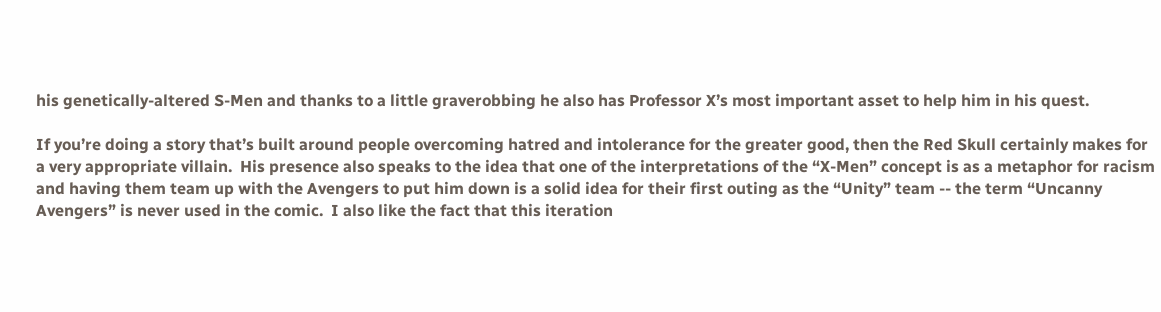his genetically-altered S-Men and thanks to a little graverobbing he also has Professor X’s most important asset to help him in his quest.

If you’re doing a story that’s built around people overcoming hatred and intolerance for the greater good, then the Red Skull certainly makes for a very appropriate villain.  His presence also speaks to the idea that one of the interpretations of the “X-Men” concept is as a metaphor for racism and having them team up with the Avengers to put him down is a solid idea for their first outing as the “Unity” team -- the term “Uncanny Avengers” is never used in the comic.  I also like the fact that this iteration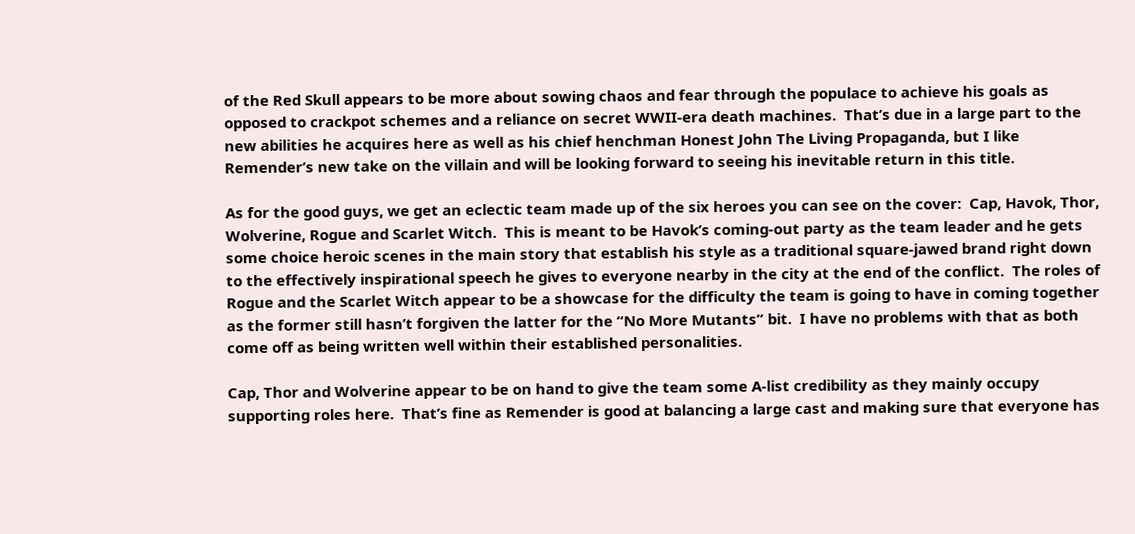of the Red Skull appears to be more about sowing chaos and fear through the populace to achieve his goals as opposed to crackpot schemes and a reliance on secret WWII-era death machines.  That’s due in a large part to the new abilities he acquires here as well as his chief henchman Honest John The Living Propaganda, but I like Remender’s new take on the villain and will be looking forward to seeing his inevitable return in this title.

As for the good guys, we get an eclectic team made up of the six heroes you can see on the cover:  Cap, Havok, Thor, Wolverine, Rogue and Scarlet Witch.  This is meant to be Havok’s coming-out party as the team leader and he gets some choice heroic scenes in the main story that establish his style as a traditional square-jawed brand right down to the effectively inspirational speech he gives to everyone nearby in the city at the end of the conflict.  The roles of Rogue and the Scarlet Witch appear to be a showcase for the difficulty the team is going to have in coming together as the former still hasn’t forgiven the latter for the “No More Mutants” bit.  I have no problems with that as both come off as being written well within their established personalities.

Cap, Thor and Wolverine appear to be on hand to give the team some A-list credibility as they mainly occupy supporting roles here.  That’s fine as Remender is good at balancing a large cast and making sure that everyone has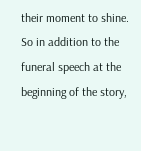their moment to shine.  So in addition to the funeral speech at the beginning of the story,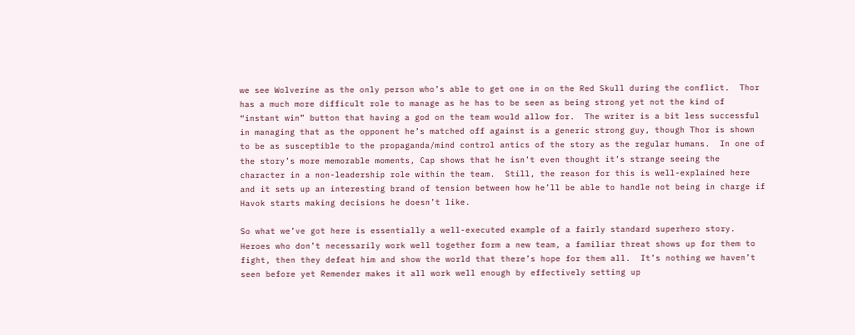we see Wolverine as the only person who’s able to get one in on the Red Skull during the conflict.  Thor has a much more difficult role to manage as he has to be seen as being strong yet not the kind of “instant win” button that having a god on the team would allow for.  The writer is a bit less successful in managing that as the opponent he’s matched off against is a generic strong guy, though Thor is shown to be as susceptible to the propaganda/mind control antics of the story as the regular humans.  In one of the story’s more memorable moments, Cap shows that he isn’t even thought it’s strange seeing the character in a non-leadership role within the team.  Still, the reason for this is well-explained here and it sets up an interesting brand of tension between how he’ll be able to handle not being in charge if Havok starts making decisions he doesn’t like.

So what we’ve got here is essentially a well-executed example of a fairly standard superhero story.  Heroes who don’t necessarily work well together form a new team, a familiar threat shows up for them to fight, then they defeat him and show the world that there’s hope for them all.  It’s nothing we haven’t seen before yet Remender makes it all work well enough by effectively setting up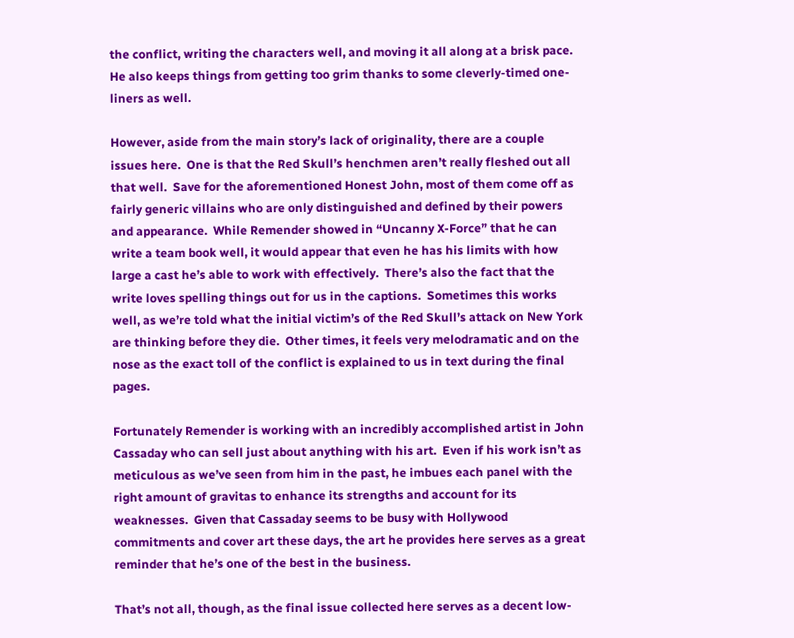the conflict, writing the characters well, and moving it all along at a brisk pace.  He also keeps things from getting too grim thanks to some cleverly-timed one-liners as well.

However, aside from the main story’s lack of originality, there are a couple issues here.  One is that the Red Skull’s henchmen aren’t really fleshed out all that well.  Save for the aforementioned Honest John, most of them come off as fairly generic villains who are only distinguished and defined by their powers and appearance.  While Remender showed in “Uncanny X-Force” that he can write a team book well, it would appear that even he has his limits with how large a cast he’s able to work with effectively.  There’s also the fact that the write loves spelling things out for us in the captions.  Sometimes this works well, as we’re told what the initial victim’s of the Red Skull’s attack on New York are thinking before they die.  Other times, it feels very melodramatic and on the nose as the exact toll of the conflict is explained to us in text during the final pages.

Fortunately Remender is working with an incredibly accomplished artist in John Cassaday who can sell just about anything with his art.  Even if his work isn’t as meticulous as we’ve seen from him in the past, he imbues each panel with the right amount of gravitas to enhance its strengths and account for its weaknesses.  Given that Cassaday seems to be busy with Hollywood commitments and cover art these days, the art he provides here serves as a great reminder that he’s one of the best in the business.

That’s not all, though, as the final issue collected here serves as a decent low-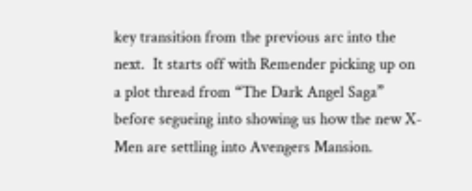key transition from the previous arc into the next.  It starts off with Remender picking up on a plot thread from “The Dark Angel Saga” before segueing into showing us how the new X-Men are settling into Avengers Mansion.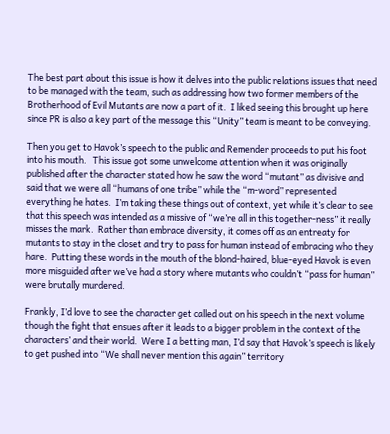The best part about this issue is how it delves into the public relations issues that need to be managed with the team, such as addressing how two former members of the Brotherhood of Evil Mutants are now a part of it.  I liked seeing this brought up here since PR is also a key part of the message this “Unity” team is meant to be conveying.

Then you get to Havok’s speech to the public and Remender proceeds to put his foot into his mouth.   This issue got some unwelcome attention when it was originally published after the character stated how he saw the word “mutant” as divisive and said that we were all “humans of one tribe” while the “m-word” represented everything he hates.  I’m taking these things out of context, yet while it’s clear to see that this speech was intended as a missive of “we’re all in this together-ness” it really misses the mark.  Rather than embrace diversity, it comes off as an entreaty for mutants to stay in the closet and try to pass for human instead of embracing who they hare.  Putting these words in the mouth of the blond-haired, blue-eyed Havok is even more misguided after we’ve had a story where mutants who couldn’t “pass for human” were brutally murdered.

Frankly, I’d love to see the character get called out on his speech in the next volume though the fight that ensues after it leads to a bigger problem in the context of the characters’ and their world.  Were I a betting man, I’d say that Havok’s speech is likely to get pushed into “We shall never mention this again” territory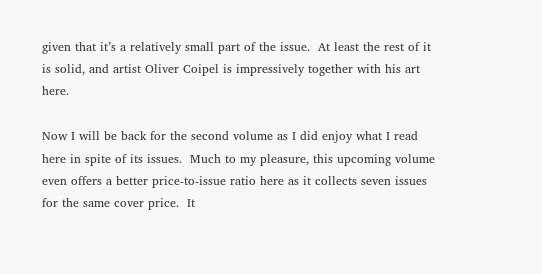given that it’s a relatively small part of the issue.  At least the rest of it is solid, and artist Oliver Coipel is impressively together with his art here.

Now I will be back for the second volume as I did enjoy what I read here in spite of its issues.  Much to my pleasure, this upcoming volume even offers a better price-to-issue ratio here as it collects seven issues for the same cover price.  It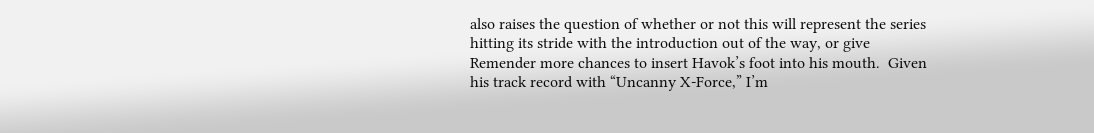also raises the question of whether or not this will represent the series hitting its stride with the introduction out of the way, or give Remender more chances to insert Havok’s foot into his mouth.  Given his track record with “Uncanny X-Force,” I’m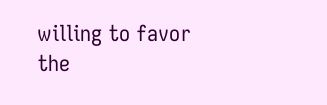willing to favor the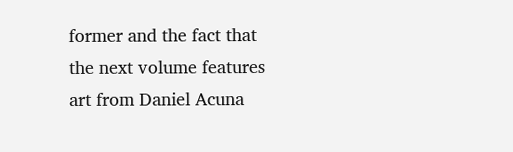former and the fact that the next volume features art from Daniel Acuna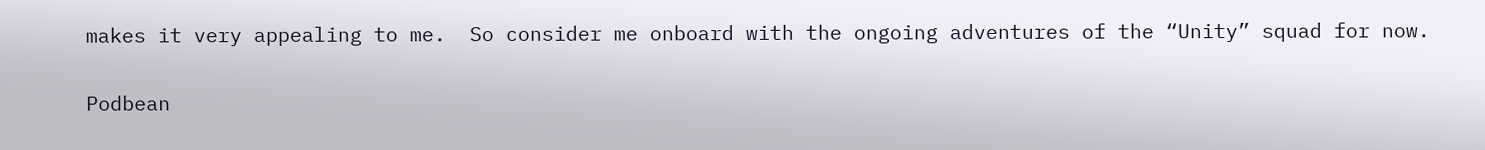makes it very appealing to me.  So consider me onboard with the ongoing adventures of the “Unity” squad for now.

Podbean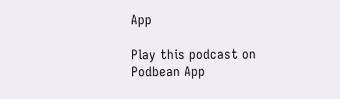App

Play this podcast on Podbean App